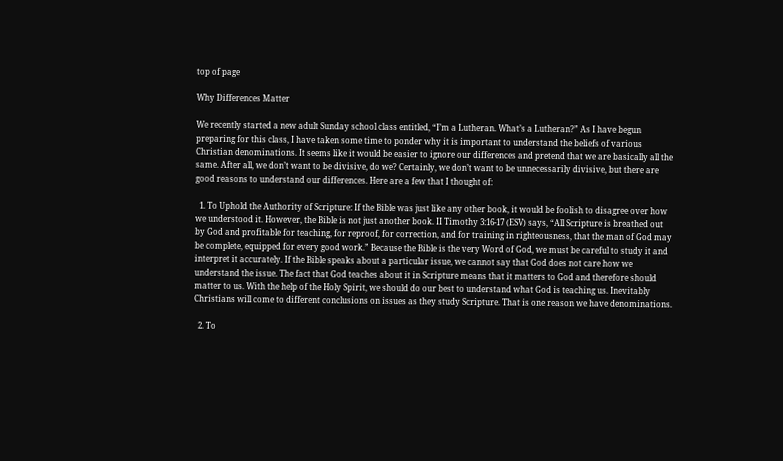top of page

Why Differences Matter

We recently started a new adult Sunday school class entitled, “I’m a Lutheran. What’s a Lutheran?” As I have begun preparing for this class, I have taken some time to ponder why it is important to understand the beliefs of various Christian denominations. It seems like it would be easier to ignore our differences and pretend that we are basically all the same. After all, we don’t want to be divisive, do we? Certainly, we don’t want to be unnecessarily divisive, but there are good reasons to understand our differences. Here are a few that I thought of:

  1. To Uphold the Authority of Scripture: If the Bible was just like any other book, it would be foolish to disagree over how we understood it. However, the Bible is not just another book. II Timothy 3:16-17 (ESV) says, “All Scripture is breathed out by God and profitable for teaching, for reproof, for correction, and for training in righteousness, that the man of God may be complete, equipped for every good work.” Because the Bible is the very Word of God, we must be careful to study it and interpret it accurately. If the Bible speaks about a particular issue, we cannot say that God does not care how we understand the issue. The fact that God teaches about it in Scripture means that it matters to God and therefore should matter to us. With the help of the Holy Spirit, we should do our best to understand what God is teaching us. Inevitably Christians will come to different conclusions on issues as they study Scripture. That is one reason we have denominations.

  2. To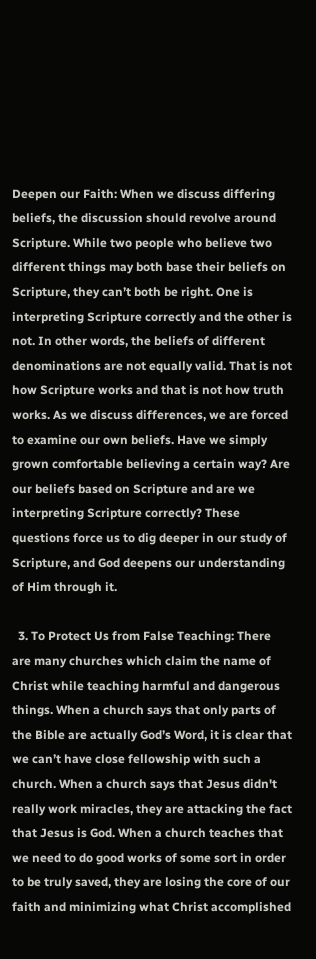Deepen our Faith: When we discuss differing beliefs, the discussion should revolve around Scripture. While two people who believe two different things may both base their beliefs on Scripture, they can’t both be right. One is interpreting Scripture correctly and the other is not. In other words, the beliefs of different denominations are not equally valid. That is not how Scripture works and that is not how truth works. As we discuss differences, we are forced to examine our own beliefs. Have we simply grown comfortable believing a certain way? Are our beliefs based on Scripture and are we interpreting Scripture correctly? These questions force us to dig deeper in our study of Scripture, and God deepens our understanding of Him through it.

  3. To Protect Us from False Teaching: There are many churches which claim the name of Christ while teaching harmful and dangerous things. When a church says that only parts of the Bible are actually God’s Word, it is clear that we can’t have close fellowship with such a church. When a church says that Jesus didn't really work miracles, they are attacking the fact that Jesus is God. When a church teaches that we need to do good works of some sort in order to be truly saved, they are losing the core of our faith and minimizing what Christ accomplished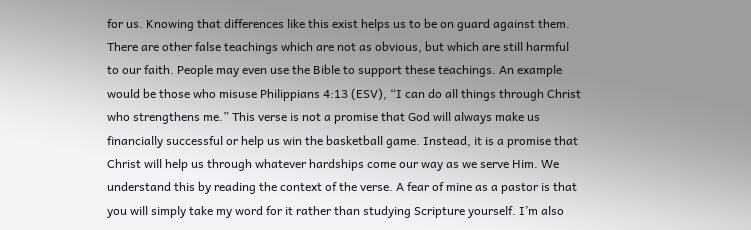for us. Knowing that differences like this exist helps us to be on guard against them. There are other false teachings which are not as obvious, but which are still harmful to our faith. People may even use the Bible to support these teachings. An example would be those who misuse Philippians 4:13 (ESV), “I can do all things through Christ who strengthens me.” This verse is not a promise that God will always make us financially successful or help us win the basketball game. Instead, it is a promise that Christ will help us through whatever hardships come our way as we serve Him. We understand this by reading the context of the verse. A fear of mine as a pastor is that you will simply take my word for it rather than studying Scripture yourself. I’m also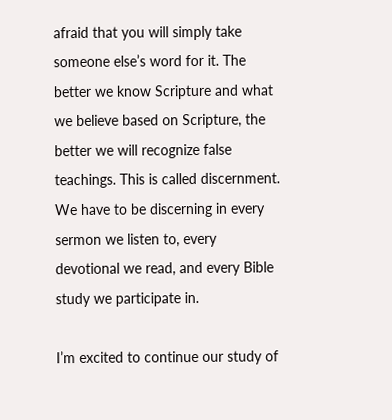afraid that you will simply take someone else’s word for it. The better we know Scripture and what we believe based on Scripture, the better we will recognize false teachings. This is called discernment. We have to be discerning in every sermon we listen to, every devotional we read, and every Bible study we participate in.

I’m excited to continue our study of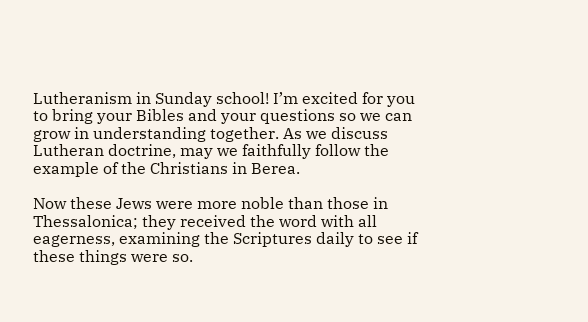Lutheranism in Sunday school! I’m excited for you to bring your Bibles and your questions so we can grow in understanding together. As we discuss Lutheran doctrine, may we faithfully follow the example of the Christians in Berea.

Now these Jews were more noble than those in Thessalonica; they received the word with all eagerness, examining the Scriptures daily to see if these things were so.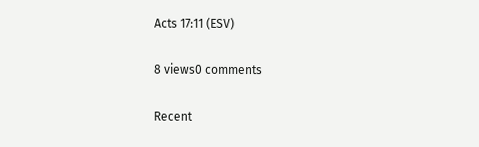Acts 17:11 (ESV)

8 views0 comments

Recent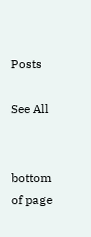Posts

See All


bottom of page